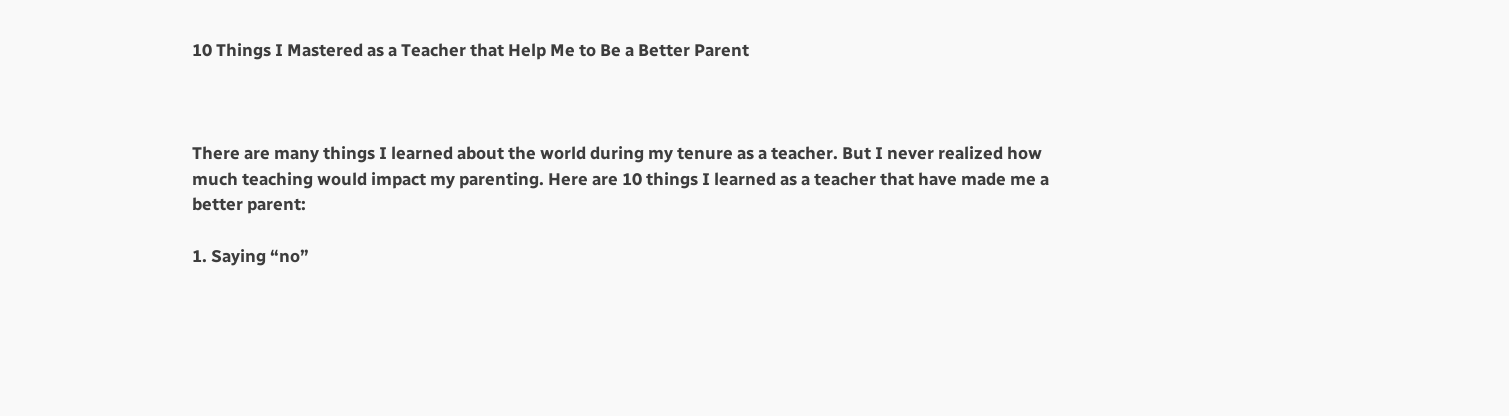10 Things I Mastered as a Teacher that Help Me to Be a Better Parent



There are many things I learned about the world during my tenure as a teacher. But I never realized how much teaching would impact my parenting. Here are 10 things I learned as a teacher that have made me a better parent:

1. Saying “no”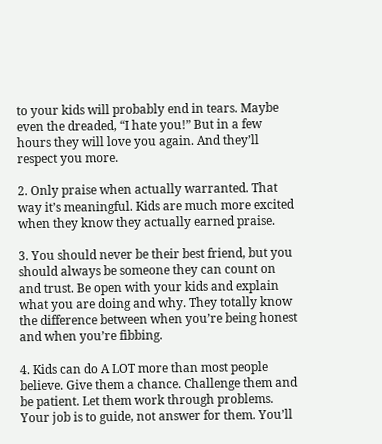to your kids will probably end in tears. Maybe even the dreaded, “I hate you!” But in a few hours they will love you again. And they’ll respect you more.

2. Only praise when actually warranted. That way it’s meaningful. Kids are much more excited when they know they actually earned praise.

3. You should never be their best friend, but you should always be someone they can count on and trust. Be open with your kids and explain what you are doing and why. They totally know the difference between when you’re being honest and when you’re fibbing.

4. Kids can do A LOT more than most people believe. Give them a chance. Challenge them and be patient. Let them work through problems. Your job is to guide, not answer for them. You’ll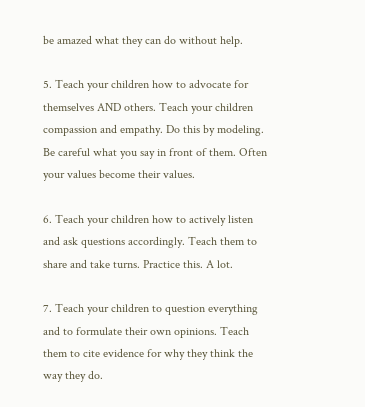be amazed what they can do without help.

5. Teach your children how to advocate for themselves AND others. Teach your children compassion and empathy. Do this by modeling. Be careful what you say in front of them. Often your values become their values.

6. Teach your children how to actively listen and ask questions accordingly. Teach them to share and take turns. Practice this. A lot.

7. Teach your children to question everything and to formulate their own opinions. Teach them to cite evidence for why they think the way they do.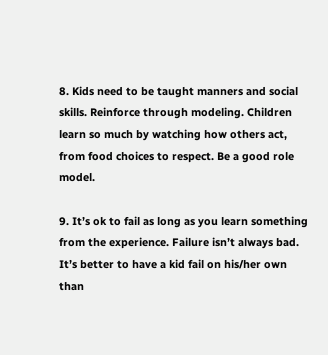8. Kids need to be taught manners and social skills. Reinforce through modeling. Children learn so much by watching how others act, from food choices to respect. Be a good role model.

9. It’s ok to fail as long as you learn something from the experience. Failure isn’t always bad. It’s better to have a kid fail on his/her own than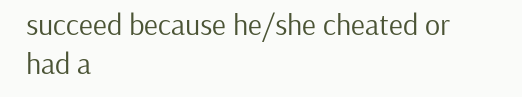succeed because he/she cheated or had a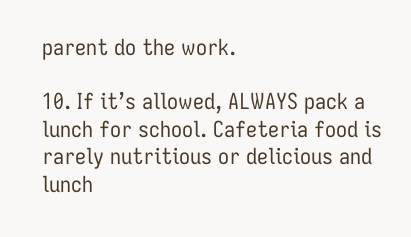parent do the work.

10. If it’s allowed, ALWAYS pack a lunch for school. Cafeteria food is rarely nutritious or delicious and lunch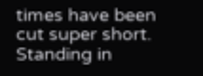times have been cut super short. Standing in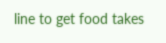line to get food takes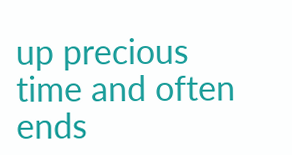up precious time and often ends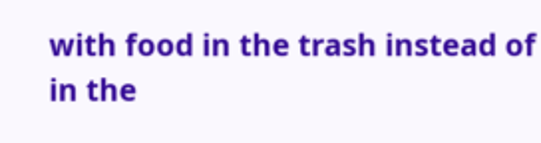with food in the trash instead of in the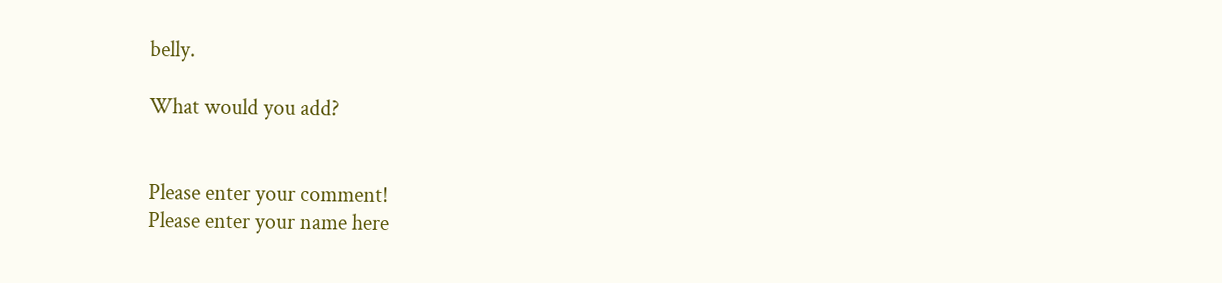belly.

What would you add?


Please enter your comment!
Please enter your name here